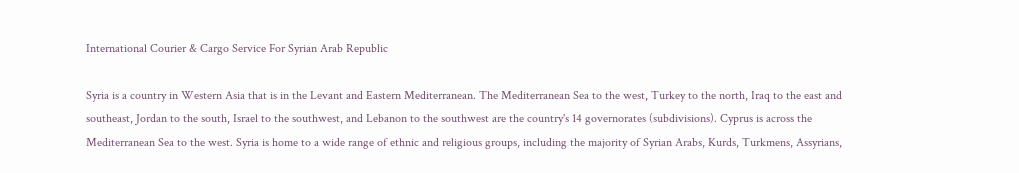International Courier & Cargo Service For Syrian Arab Republic

Syria is a country in Western Asia that is in the Levant and Eastern Mediterranean. The Mediterranean Sea to the west, Turkey to the north, Iraq to the east and southeast, Jordan to the south, Israel to the southwest, and Lebanon to the southwest are the country's 14 governorates (subdivisions). Cyprus is across the Mediterranean Sea to the west. Syria is home to a wide range of ethnic and religious groups, including the majority of Syrian Arabs, Kurds, Turkmens, Assyrians,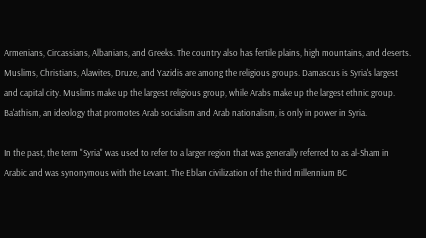Armenians, Circassians, Albanians, and Greeks. The country also has fertile plains, high mountains, and deserts. Muslims, Christians, Alawites, Druze, and Yazidis are among the religious groups. Damascus is Syria's largest and capital city. Muslims make up the largest religious group, while Arabs make up the largest ethnic group. Ba'athism, an ideology that promotes Arab socialism and Arab nationalism, is only in power in Syria.

In the past, the term "Syria" was used to refer to a larger region that was generally referred to as al-Sham in Arabic and was synonymous with the Levant. The Eblan civilization of the third millennium BC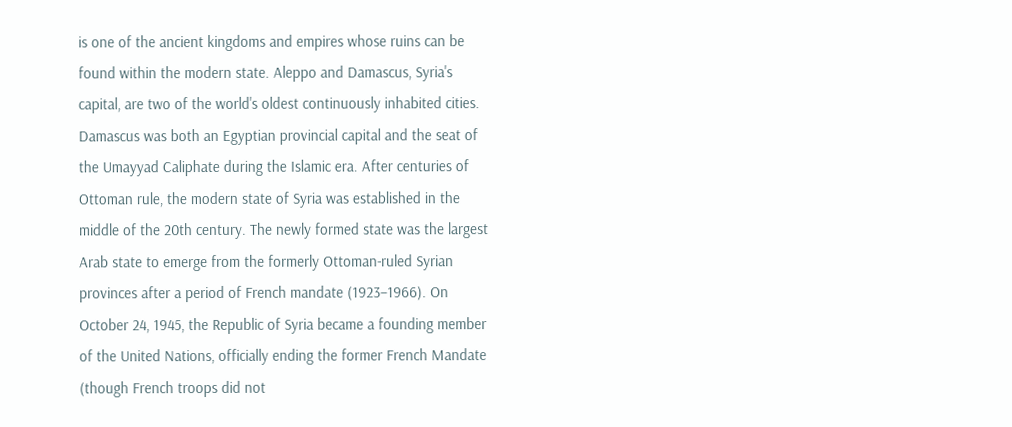is one of the ancient kingdoms and empires whose ruins can be found within the modern state. Aleppo and Damascus, Syria's capital, are two of the world's oldest continuously inhabited cities. Damascus was both an Egyptian provincial capital and the seat of the Umayyad Caliphate during the Islamic era. After centuries of Ottoman rule, the modern state of Syria was established in the middle of the 20th century. The newly formed state was the largest Arab state to emerge from the formerly Ottoman-ruled Syrian provinces after a period of French mandate (1923–1966). On October 24, 1945, the Republic of Syria became a founding member of the United Nations, officially ending the former French Mandate (though French troops did not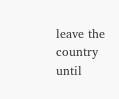leave the country until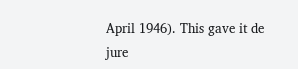April 1946). This gave it de jure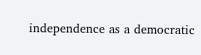independence as a democratic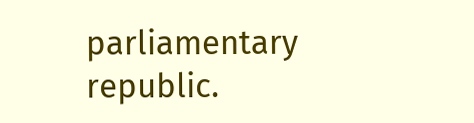parliamentary republic.